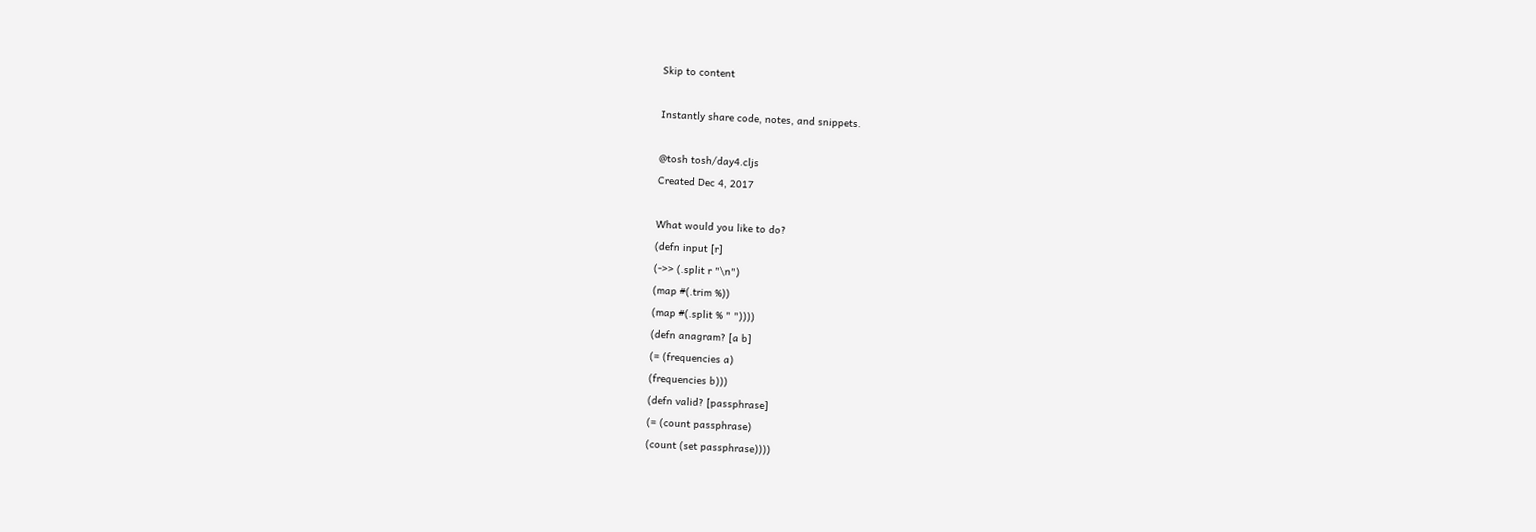Skip to content

Instantly share code, notes, and snippets.

@tosh tosh/day4.cljs
Created Dec 4, 2017

What would you like to do?
(defn input [r]
(->> (.split r "\n")
(map #(.trim %))
(map #(.split % " "))))
(defn anagram? [a b]
(= (frequencies a)
(frequencies b)))
(defn valid? [passphrase]
(= (count passphrase)
(count (set passphrase))))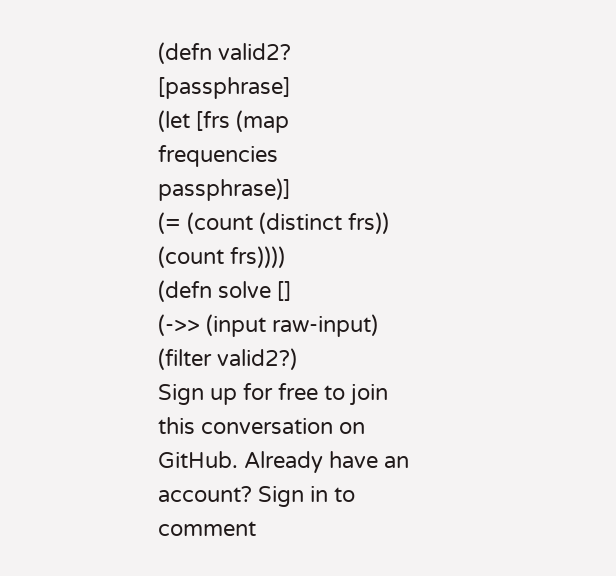(defn valid2? [passphrase]
(let [frs (map frequencies passphrase)]
(= (count (distinct frs))
(count frs))))
(defn solve []
(->> (input raw-input)
(filter valid2?)
Sign up for free to join this conversation on GitHub. Already have an account? Sign in to comment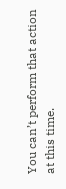You can’t perform that action at this time.